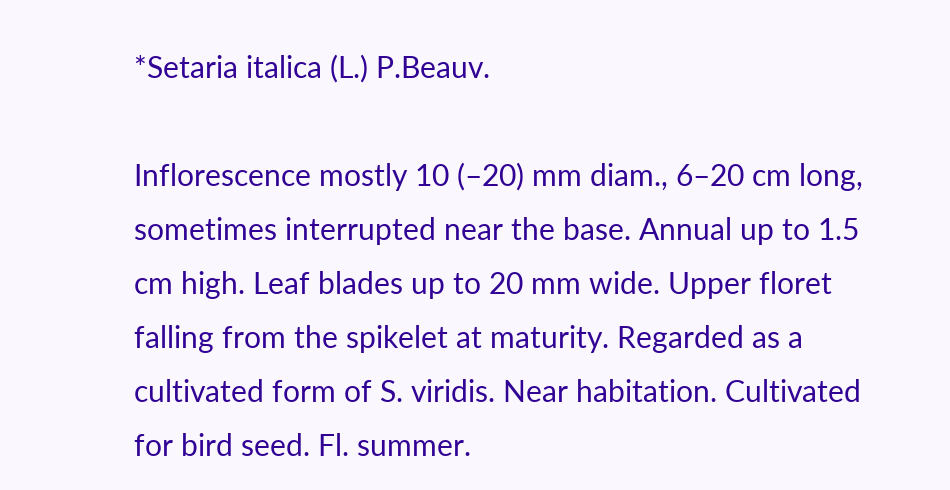*Setaria italica (L.) P.Beauv.

Inflorescence mostly 10 (–20) mm diam., 6–20 cm long, sometimes interrupted near the base. Annual up to 1.5 cm high. Leaf blades up to 20 mm wide. Upper floret falling from the spikelet at maturity. Regarded as a cultivated form of S. viridis. Near habitation. Cultivated for bird seed. Fl. summer.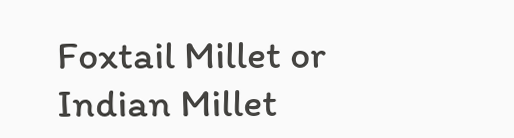Foxtail Millet or Indian Millet